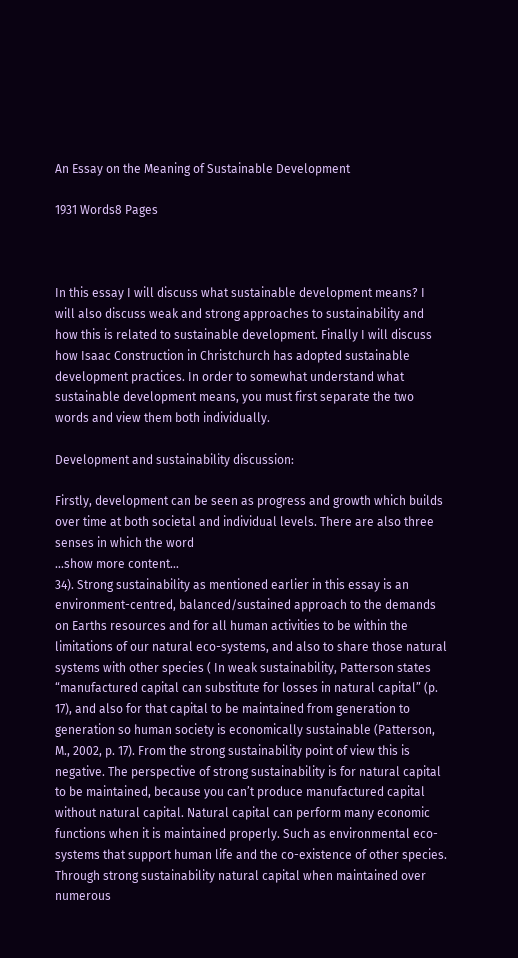An Essay on the Meaning of Sustainable Development

1931 Words8 Pages



In this essay I will discuss what sustainable development means? I will also discuss weak and strong approaches to sustainability and how this is related to sustainable development. Finally I will discuss how Isaac Construction in Christchurch has adopted sustainable development practices. In order to somewhat understand what sustainable development means, you must first separate the two words and view them both individually.

Development and sustainability discussion:

Firstly, development can be seen as progress and growth which builds over time at both societal and individual levels. There are also three senses in which the word
…show more content…
34). Strong sustainability as mentioned earlier in this essay is an environment-centred, balanced/sustained approach to the demands on Earths resources and for all human activities to be within the limitations of our natural eco-systems, and also to share those natural systems with other species ( In weak sustainability, Patterson states “manufactured capital can substitute for losses in natural capital” (p. 17), and also for that capital to be maintained from generation to generation so human society is economically sustainable (Patterson, M., 2002, p. 17). From the strong sustainability point of view this is negative. The perspective of strong sustainability is for natural capital to be maintained, because you can’t produce manufactured capital without natural capital. Natural capital can perform many economic functions when it is maintained properly. Such as environmental eco-systems that support human life and the co-existence of other species. Through strong sustainability natural capital when maintained over numerous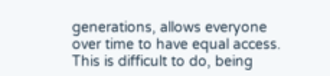generations, allows everyone over time to have equal access. This is difficult to do, being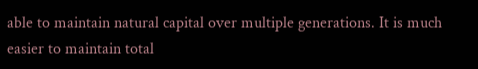able to maintain natural capital over multiple generations. It is much easier to maintain total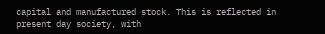capital and manufactured stock. This is reflected in present day society, with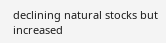declining natural stocks but increased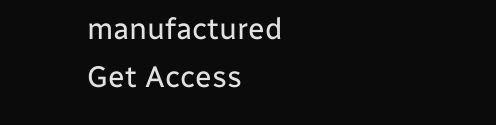manufactured
Get Access